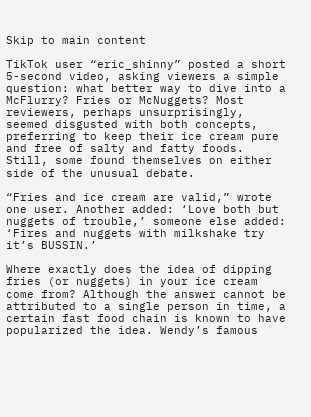Skip to main content

TikTok user “eric_shinny” posted a short 5-second video, asking viewers a simple question: what better way to dive into a McFlurry? Fries or McNuggets? Most reviewers, perhaps unsurprisingly, seemed disgusted with both concepts, preferring to keep their ice cream pure and free of salty and fatty foods. Still, some found themselves on either side of the unusual debate.

“Fries and ice cream are valid,” wrote one user. Another added: ‘Love both but nuggets of trouble,’ someone else added: ‘Fires and nuggets with milkshake try it’s BUSSIN.’

Where exactly does the idea of dipping fries (or nuggets) in your ice cream come from? Although the answer cannot be attributed to a single person in time, a certain fast food chain is known to have popularized the idea. Wendy’s famous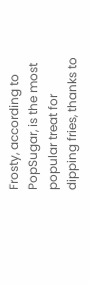Frosty, according to PopSugar, is the most popular treat for dipping fries, thanks to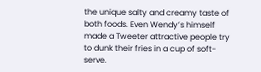the unique salty and creamy taste of both foods. Even Wendy’s himself made a Tweeter attractive people try to dunk their fries in a cup of soft-serve.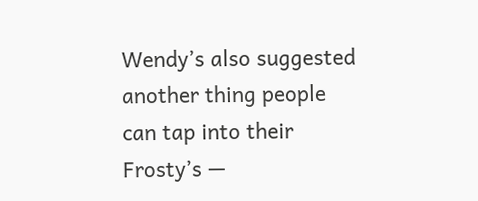Wendy’s also suggested another thing people can tap into their Frosty’s —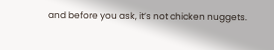and before you ask, it’s not chicken nuggets.